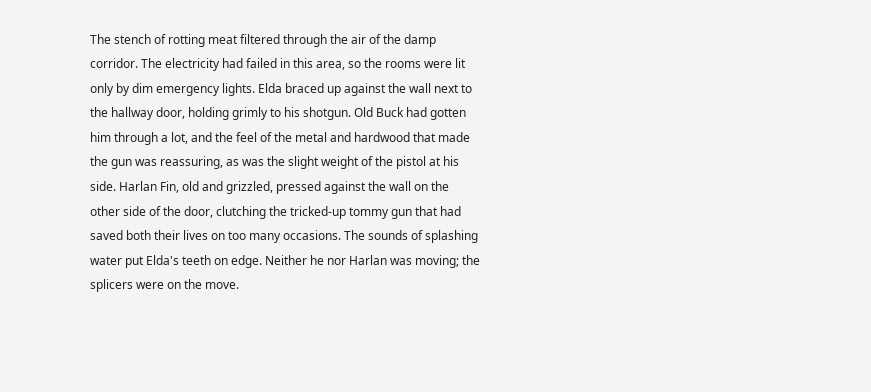The stench of rotting meat filtered through the air of the damp corridor. The electricity had failed in this area, so the rooms were lit only by dim emergency lights. Elda braced up against the wall next to the hallway door, holding grimly to his shotgun. Old Buck had gotten him through a lot, and the feel of the metal and hardwood that made the gun was reassuring, as was the slight weight of the pistol at his side. Harlan Fin, old and grizzled, pressed against the wall on the other side of the door, clutching the tricked-up tommy gun that had saved both their lives on too many occasions. The sounds of splashing water put Elda's teeth on edge. Neither he nor Harlan was moving; the splicers were on the move.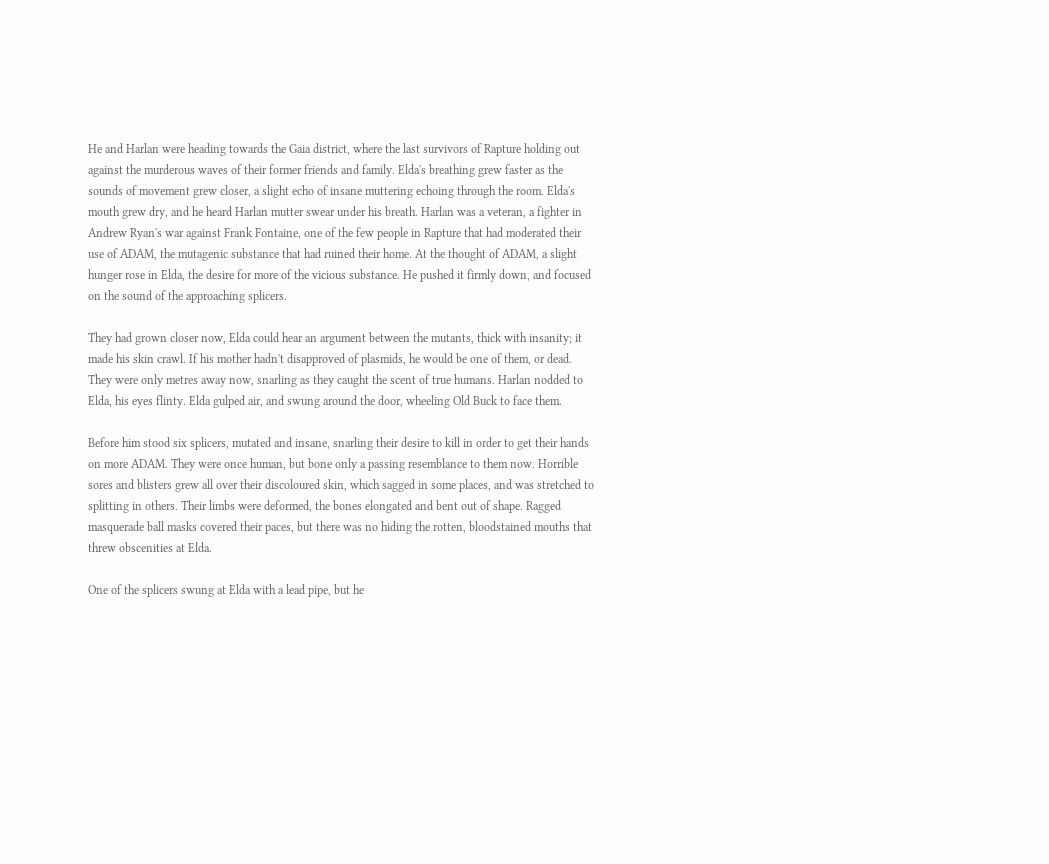He and Harlan were heading towards the Gaia district, where the last survivors of Rapture holding out against the murderous waves of their former friends and family. Elda's breathing grew faster as the sounds of movement grew closer, a slight echo of insane muttering echoing through the room. Elda's mouth grew dry, and he heard Harlan mutter swear under his breath. Harlan was a veteran, a fighter in Andrew Ryan's war against Frank Fontaine, one of the few people in Rapture that had moderated their use of ADAM, the mutagenic substance that had ruined their home. At the thought of ADAM, a slight hunger rose in Elda, the desire for more of the vicious substance. He pushed it firmly down, and focused on the sound of the approaching splicers.

They had grown closer now, Elda could hear an argument between the mutants, thick with insanity; it made his skin crawl. If his mother hadn't disapproved of plasmids, he would be one of them, or dead. They were only metres away now, snarling as they caught the scent of true humans. Harlan nodded to Elda, his eyes flinty. Elda gulped air, and swung around the door, wheeling Old Buck to face them.

Before him stood six splicers, mutated and insane, snarling their desire to kill in order to get their hands on more ADAM. They were once human, but bone only a passing resemblance to them now. Horrible sores and blisters grew all over their discoloured skin, which sagged in some places, and was stretched to splitting in others. Their limbs were deformed, the bones elongated and bent out of shape. Ragged masquerade ball masks covered their paces, but there was no hiding the rotten, bloodstained mouths that threw obscenities at Elda.

One of the splicers swung at Elda with a lead pipe, but he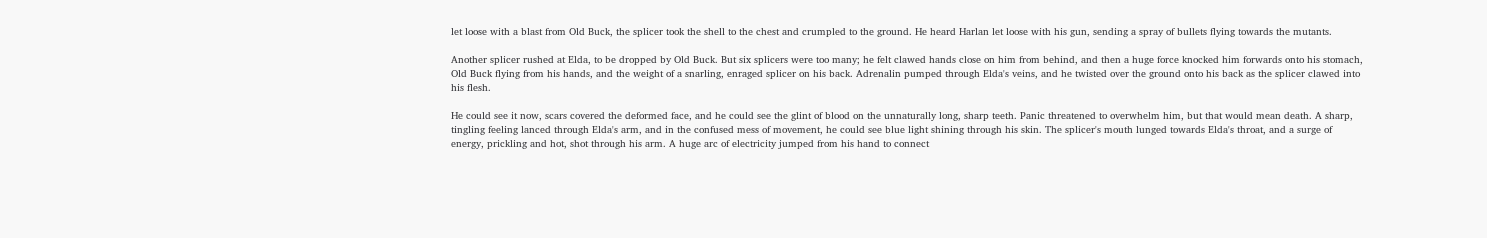let loose with a blast from Old Buck, the splicer took the shell to the chest and crumpled to the ground. He heard Harlan let loose with his gun, sending a spray of bullets flying towards the mutants.

Another splicer rushed at Elda, to be dropped by Old Buck. But six splicers were too many; he felt clawed hands close on him from behind, and then a huge force knocked him forwards onto his stomach, Old Buck flying from his hands, and the weight of a snarling, enraged splicer on his back. Adrenalin pumped through Elda's veins, and he twisted over the ground onto his back as the splicer clawed into his flesh.

He could see it now, scars covered the deformed face, and he could see the glint of blood on the unnaturally long, sharp teeth. Panic threatened to overwhelm him, but that would mean death. A sharp, tingling feeling lanced through Elda's arm, and in the confused mess of movement, he could see blue light shining through his skin. The splicer's mouth lunged towards Elda's throat, and a surge of energy, prickling and hot, shot through his arm. A huge arc of electricity jumped from his hand to connect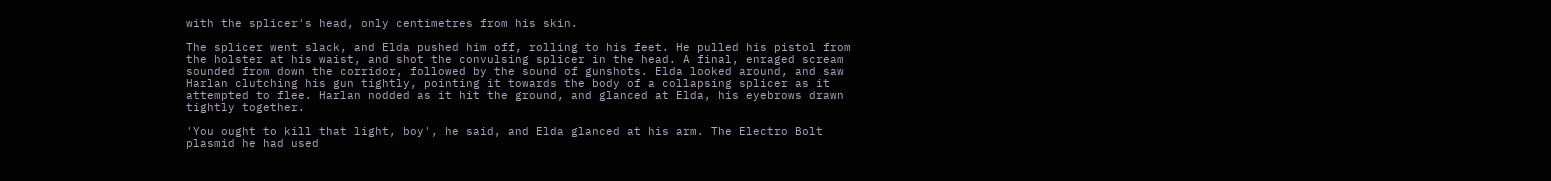with the splicer's head, only centimetres from his skin.

The splicer went slack, and Elda pushed him off, rolling to his feet. He pulled his pistol from the holster at his waist, and shot the convulsing splicer in the head. A final, enraged scream sounded from down the corridor, followed by the sound of gunshots. Elda looked around, and saw Harlan clutching his gun tightly, pointing it towards the body of a collapsing splicer as it attempted to flee. Harlan nodded as it hit the ground, and glanced at Elda, his eyebrows drawn tightly together.

'You ought to kill that light, boy', he said, and Elda glanced at his arm. The Electro Bolt plasmid he had used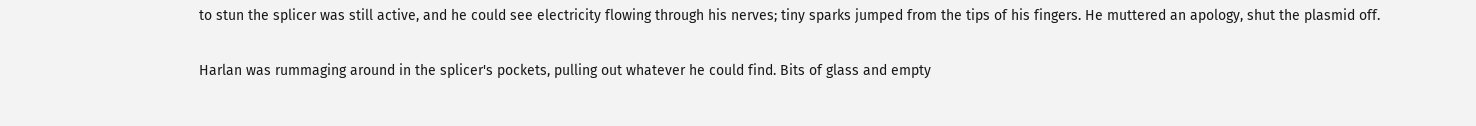to stun the splicer was still active, and he could see electricity flowing through his nerves; tiny sparks jumped from the tips of his fingers. He muttered an apology, shut the plasmid off.

Harlan was rummaging around in the splicer's pockets, pulling out whatever he could find. Bits of glass and empty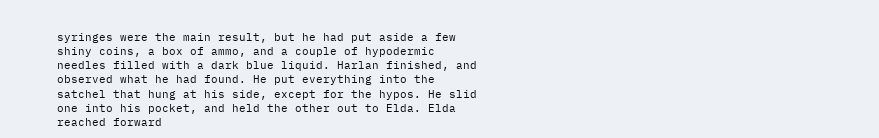syringes were the main result, but he had put aside a few shiny coins, a box of ammo, and a couple of hypodermic needles filled with a dark blue liquid. Harlan finished, and observed what he had found. He put everything into the satchel that hung at his side, except for the hypos. He slid one into his pocket, and held the other out to Elda. Elda reached forward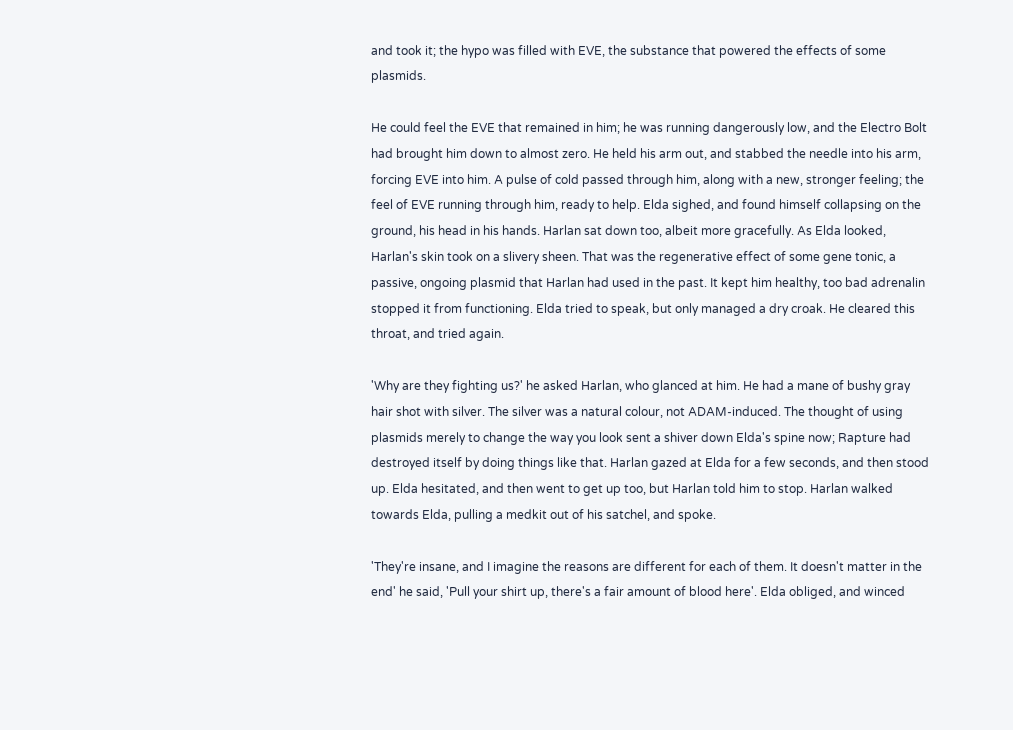and took it; the hypo was filled with EVE, the substance that powered the effects of some plasmids.

He could feel the EVE that remained in him; he was running dangerously low, and the Electro Bolt had brought him down to almost zero. He held his arm out, and stabbed the needle into his arm, forcing EVE into him. A pulse of cold passed through him, along with a new, stronger feeling; the feel of EVE running through him, ready to help. Elda sighed, and found himself collapsing on the ground, his head in his hands. Harlan sat down too, albeit more gracefully. As Elda looked, Harlan's skin took on a slivery sheen. That was the regenerative effect of some gene tonic, a passive, ongoing plasmid that Harlan had used in the past. It kept him healthy, too bad adrenalin stopped it from functioning. Elda tried to speak, but only managed a dry croak. He cleared this throat, and tried again.

'Why are they fighting us?' he asked Harlan, who glanced at him. He had a mane of bushy gray hair shot with silver. The silver was a natural colour, not ADAM-induced. The thought of using plasmids merely to change the way you look sent a shiver down Elda's spine now; Rapture had destroyed itself by doing things like that. Harlan gazed at Elda for a few seconds, and then stood up. Elda hesitated, and then went to get up too, but Harlan told him to stop. Harlan walked towards Elda, pulling a medkit out of his satchel, and spoke.

'They're insane, and I imagine the reasons are different for each of them. It doesn't matter in the end' he said, 'Pull your shirt up, there's a fair amount of blood here'. Elda obliged, and winced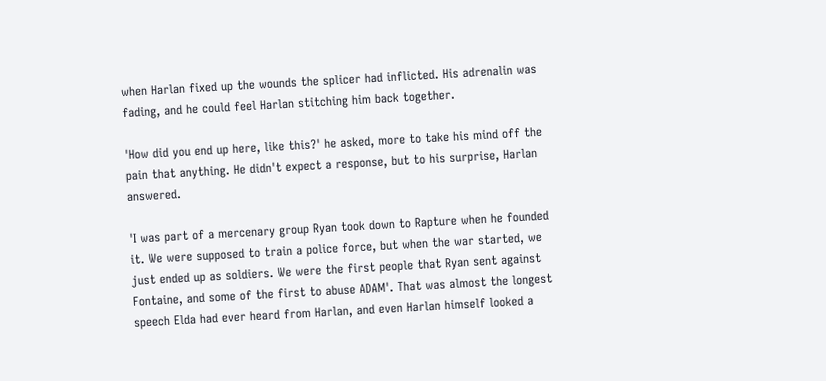when Harlan fixed up the wounds the splicer had inflicted. His adrenalin was fading, and he could feel Harlan stitching him back together.

'How did you end up here, like this?' he asked, more to take his mind off the pain that anything. He didn't expect a response, but to his surprise, Harlan answered.

'I was part of a mercenary group Ryan took down to Rapture when he founded it. We were supposed to train a police force, but when the war started, we just ended up as soldiers. We were the first people that Ryan sent against Fontaine, and some of the first to abuse ADAM'. That was almost the longest speech Elda had ever heard from Harlan, and even Harlan himself looked a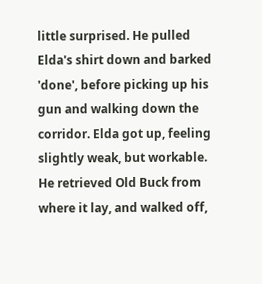little surprised. He pulled Elda's shirt down and barked 'done', before picking up his gun and walking down the corridor. Elda got up, feeling slightly weak, but workable. He retrieved Old Buck from where it lay, and walked off,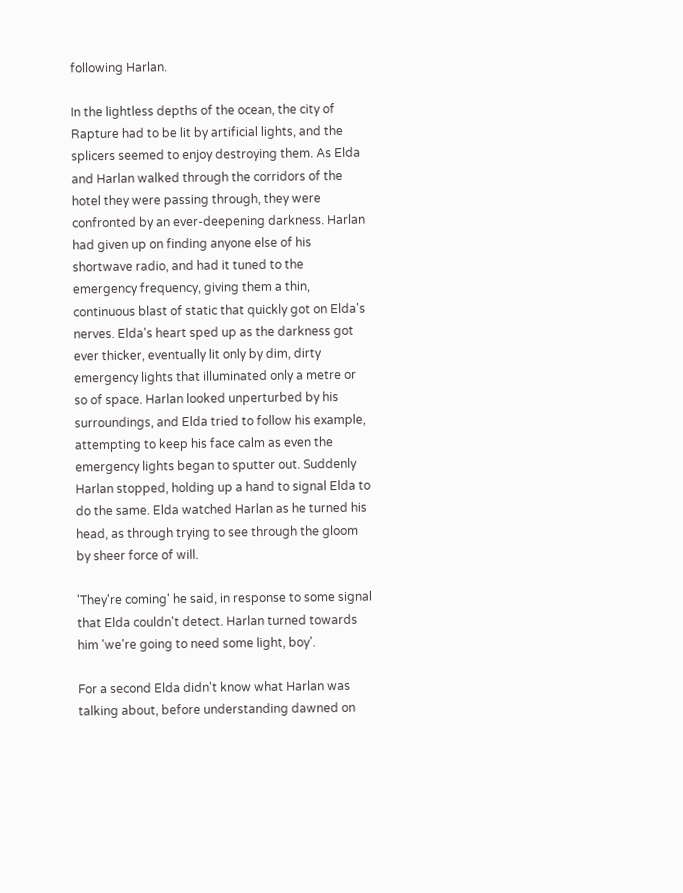following Harlan.

In the lightless depths of the ocean, the city of Rapture had to be lit by artificial lights, and the splicers seemed to enjoy destroying them. As Elda and Harlan walked through the corridors of the hotel they were passing through, they were confronted by an ever-deepening darkness. Harlan had given up on finding anyone else of his shortwave radio, and had it tuned to the emergency frequency, giving them a thin, continuous blast of static that quickly got on Elda's nerves. Elda's heart sped up as the darkness got ever thicker, eventually lit only by dim, dirty emergency lights that illuminated only a metre or so of space. Harlan looked unperturbed by his surroundings, and Elda tried to follow his example, attempting to keep his face calm as even the emergency lights began to sputter out. Suddenly Harlan stopped, holding up a hand to signal Elda to do the same. Elda watched Harlan as he turned his head, as through trying to see through the gloom by sheer force of will.

'They're coming' he said, in response to some signal that Elda couldn't detect. Harlan turned towards him 'we're going to need some light, boy'.

For a second Elda didn't know what Harlan was talking about, before understanding dawned on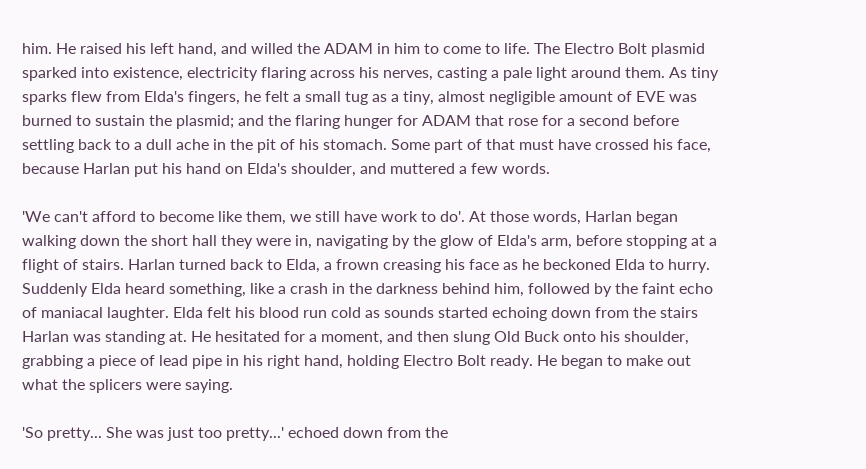him. He raised his left hand, and willed the ADAM in him to come to life. The Electro Bolt plasmid sparked into existence, electricity flaring across his nerves, casting a pale light around them. As tiny sparks flew from Elda's fingers, he felt a small tug as a tiny, almost negligible amount of EVE was burned to sustain the plasmid; and the flaring hunger for ADAM that rose for a second before settling back to a dull ache in the pit of his stomach. Some part of that must have crossed his face, because Harlan put his hand on Elda's shoulder, and muttered a few words.

'We can't afford to become like them, we still have work to do'. At those words, Harlan began walking down the short hall they were in, navigating by the glow of Elda's arm, before stopping at a flight of stairs. Harlan turned back to Elda, a frown creasing his face as he beckoned Elda to hurry. Suddenly Elda heard something, like a crash in the darkness behind him, followed by the faint echo of maniacal laughter. Elda felt his blood run cold as sounds started echoing down from the stairs Harlan was standing at. He hesitated for a moment, and then slung Old Buck onto his shoulder, grabbing a piece of lead pipe in his right hand, holding Electro Bolt ready. He began to make out what the splicers were saying.

'So pretty... She was just too pretty...' echoed down from the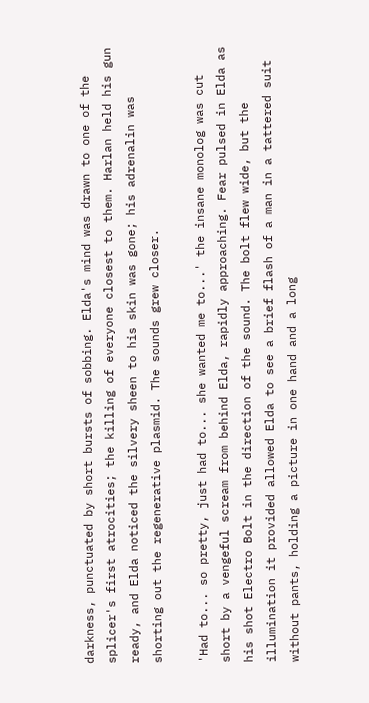darkness, punctuated by short bursts of sobbing. Elda's mind was drawn to one of the splicer's first atrocities; the killing of everyone closest to them. Harlan held his gun ready, and Elda noticed the silvery sheen to his skin was gone; his adrenalin was shorting out the regenerative plasmid. The sounds grew closer.

'Had to... so pretty, just had to... she wanted me to...' the insane monolog was cut short by a vengeful scream from behind Elda, rapidly approaching. Fear pulsed in Elda as his shot Electro Bolt in the direction of the sound. The bolt flew wide, but the illumination it provided allowed Elda to see a brief flash of a man in a tattered suit without pants, holding a picture in one hand and a long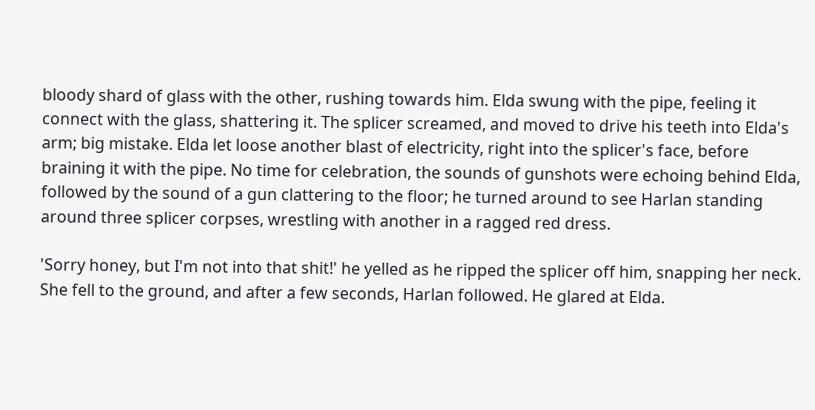bloody shard of glass with the other, rushing towards him. Elda swung with the pipe, feeling it connect with the glass, shattering it. The splicer screamed, and moved to drive his teeth into Elda's arm; big mistake. Elda let loose another blast of electricity, right into the splicer's face, before braining it with the pipe. No time for celebration, the sounds of gunshots were echoing behind Elda, followed by the sound of a gun clattering to the floor; he turned around to see Harlan standing around three splicer corpses, wrestling with another in a ragged red dress.

'Sorry honey, but I'm not into that shit!' he yelled as he ripped the splicer off him, snapping her neck. She fell to the ground, and after a few seconds, Harlan followed. He glared at Elda.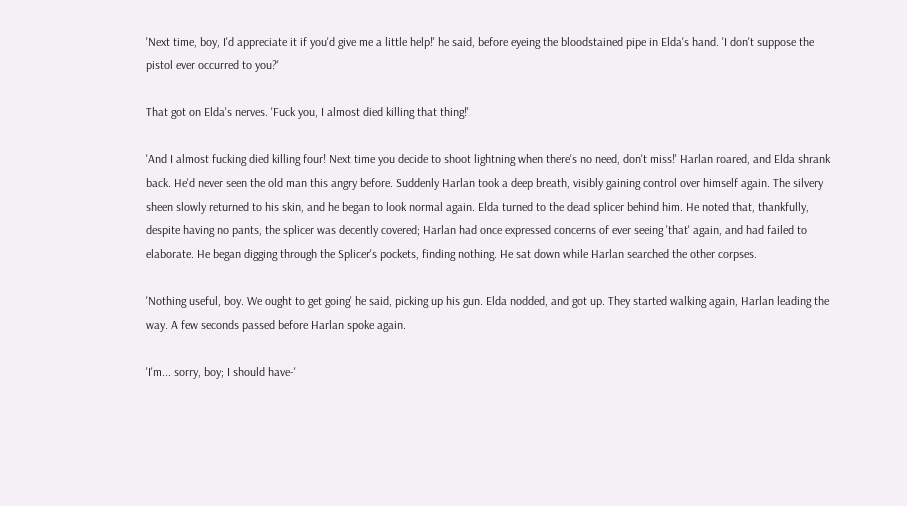'Next time, boy, I'd appreciate it if you'd give me a little help!' he said, before eyeing the bloodstained pipe in Elda's hand. 'I don't suppose the pistol ever occurred to you?'

That got on Elda's nerves. 'Fuck you, I almost died killing that thing!'

'And I almost fucking died killing four! Next time you decide to shoot lightning when there's no need, don't miss!' Harlan roared, and Elda shrank back. He'd never seen the old man this angry before. Suddenly Harlan took a deep breath, visibly gaining control over himself again. The silvery sheen slowly returned to his skin, and he began to look normal again. Elda turned to the dead splicer behind him. He noted that, thankfully, despite having no pants, the splicer was decently covered; Harlan had once expressed concerns of ever seeing 'that' again, and had failed to elaborate. He began digging through the Splicer's pockets, finding nothing. He sat down while Harlan searched the other corpses.

'Nothing useful, boy. We ought to get going' he said, picking up his gun. Elda nodded, and got up. They started walking again, Harlan leading the way. A few seconds passed before Harlan spoke again.

'I'm... sorry, boy; I should have-'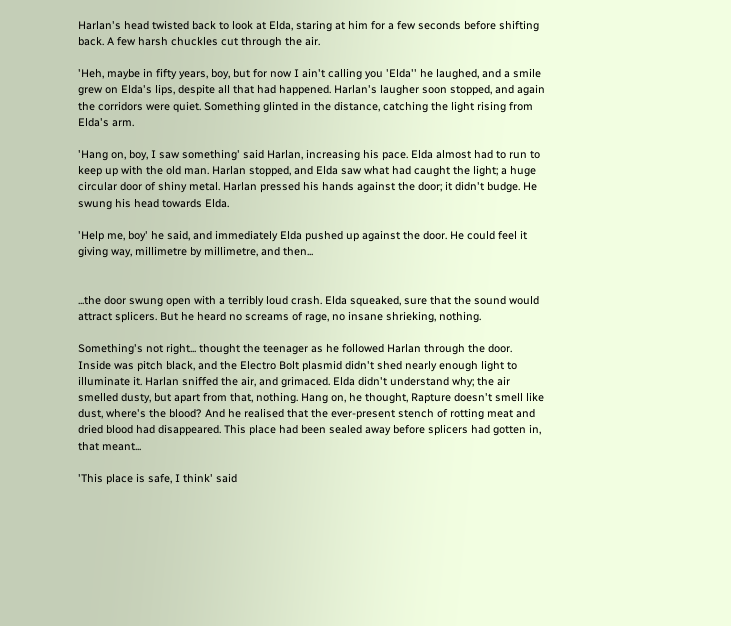Harlan's head twisted back to look at Elda, staring at him for a few seconds before shifting back. A few harsh chuckles cut through the air.

'Heh, maybe in fifty years, boy, but for now I ain't calling you 'Elda'' he laughed, and a smile grew on Elda's lips, despite all that had happened. Harlan's laugher soon stopped, and again the corridors were quiet. Something glinted in the distance, catching the light rising from Elda's arm.

'Hang on, boy, I saw something' said Harlan, increasing his pace. Elda almost had to run to keep up with the old man. Harlan stopped, and Elda saw what had caught the light; a huge circular door of shiny metal. Harlan pressed his hands against the door; it didn't budge. He swung his head towards Elda.

'Help me, boy' he said, and immediately Elda pushed up against the door. He could feel it giving way, millimetre by millimetre, and then...


...the door swung open with a terribly loud crash. Elda squeaked, sure that the sound would attract splicers. But he heard no screams of rage, no insane shrieking, nothing.

Something's not right... thought the teenager as he followed Harlan through the door. Inside was pitch black, and the Electro Bolt plasmid didn't shed nearly enough light to illuminate it. Harlan sniffed the air, and grimaced. Elda didn't understand why; the air smelled dusty, but apart from that, nothing. Hang on, he thought, Rapture doesn't smell like dust, where's the blood? And he realised that the ever-present stench of rotting meat and dried blood had disappeared. This place had been sealed away before splicers had gotten in, that meant...

'This place is safe, I think' said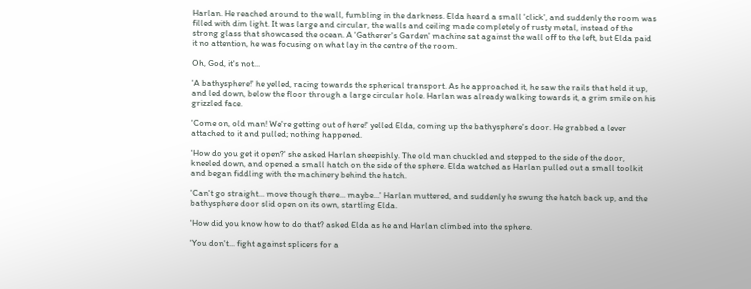Harlan. He reached around to the wall, fumbling in the darkness. Elda heard a small 'click', and suddenly the room was filled with dim light. It was large and circular, the walls and ceiling made completely of rusty metal, instead of the strong glass that showcased the ocean. A 'Gatherer's Garden' machine sat against the wall off to the left, but Elda paid it no attention, he was focusing on what lay in the centre of the room.

Oh, God, it's not...

'A bathysphere!' he yelled, racing towards the spherical transport. As he approached it, he saw the rails that held it up, and led down, below the floor through a large circular hole. Harlan was already walking towards it, a grim smile on his grizzled face.

'Come on, old man! We're getting out of here!' yelled Elda, coming up the bathysphere's door. He grabbed a lever attached to it and pulled; nothing happened.

'How do you get it open?' she asked Harlan sheepishly. The old man chuckled and stepped to the side of the door, kneeled down, and opened a small hatch on the side of the sphere. Elda watched as Harlan pulled out a small toolkit and began fiddling with the machinery behind the hatch.

'Can't go straight... move though there... maybe...' Harlan muttered, and suddenly he swung the hatch back up, and the bathysphere door slid open on its own, startling Elda.

'How did you know how to do that? asked Elda as he and Harlan climbed into the sphere.

'You don't... fight against splicers for a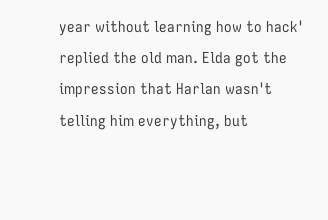year without learning how to hack' replied the old man. Elda got the impression that Harlan wasn't telling him everything, but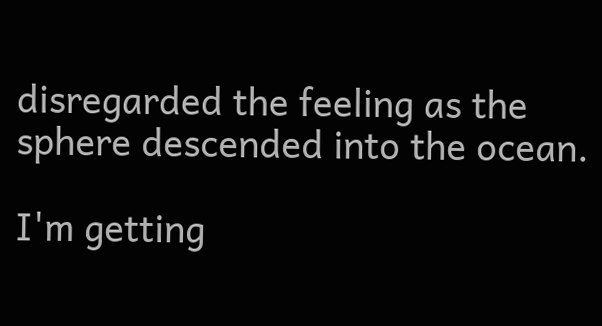disregarded the feeling as the sphere descended into the ocean.

I'm getting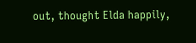out, thought Elda happily,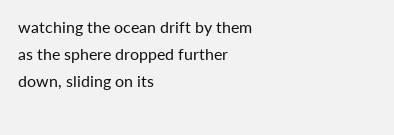watching the ocean drift by them as the sphere dropped further down, sliding on its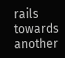rails towards another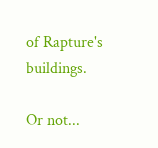of Rapture's buildings.

Or not...